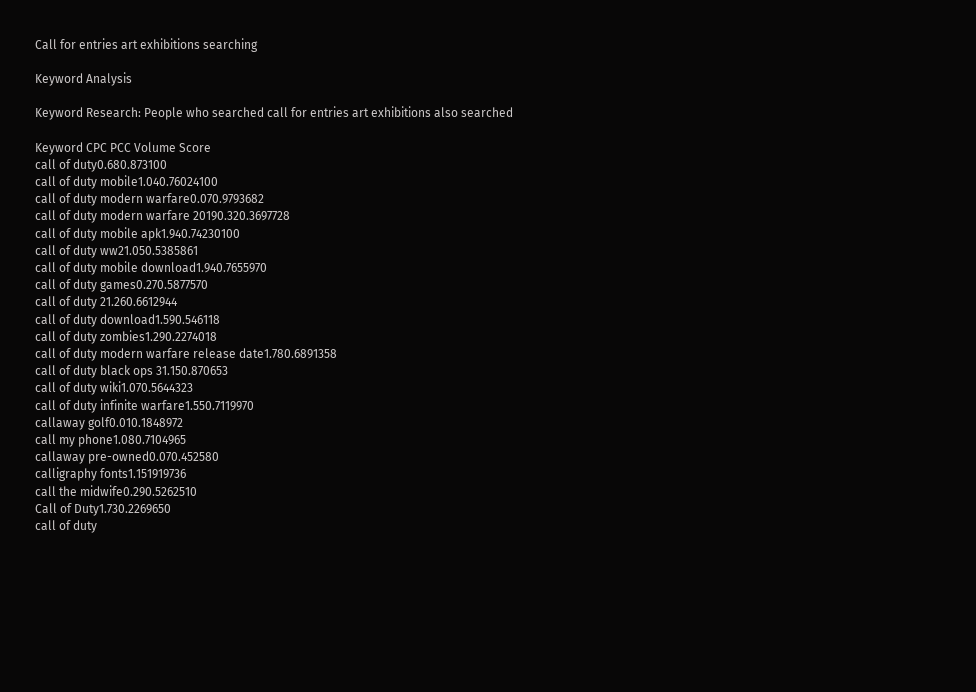Call for entries art exhibitions searching

Keyword Analysis

Keyword Research: People who searched call for entries art exhibitions also searched

Keyword CPC PCC Volume Score
call of duty0.680.873100
call of duty mobile1.040.76024100
call of duty modern warfare0.070.9793682
call of duty modern warfare 20190.320.3697728
call of duty mobile apk1.940.74230100
call of duty ww21.050.5385861
call of duty mobile download1.940.7655970
call of duty games0.270.5877570
call of duty 21.260.6612944
call of duty download1.590.546118
call of duty zombies1.290.2274018
call of duty modern warfare release date1.780.6891358
call of duty black ops 31.150.870653
call of duty wiki1.070.5644323
call of duty infinite warfare1.550.7119970
callaway golf0.010.1848972
call my phone1.080.7104965
callaway pre-owned0.070.452580
calligraphy fonts1.151919736
call the midwife0.290.5262510
Call of Duty1.730.2269650
call of duty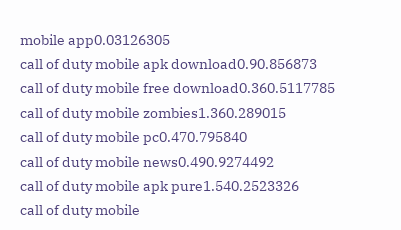mobile app0.03126305
call of duty mobile apk download0.90.856873
call of duty mobile free download0.360.5117785
call of duty mobile zombies1.360.289015
call of duty mobile pc0.470.795840
call of duty mobile news0.490.9274492
call of duty mobile apk pure1.540.2523326
call of duty mobile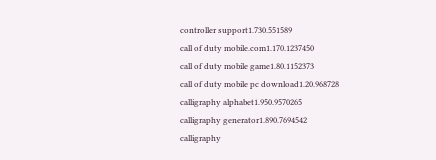controller support1.730.551589
call of duty mobile.com1.170.1237450
call of duty mobile game1.80.1152373
call of duty mobile pc download1.20.968728
calligraphy alphabet1.950.9570265
calligraphy generator1.890.7694542
calligraphy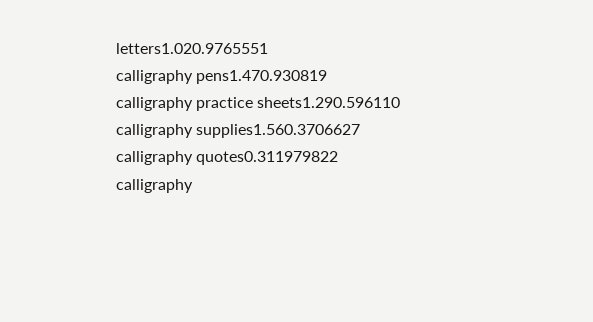letters1.020.9765551
calligraphy pens1.470.930819
calligraphy practice sheets1.290.596110
calligraphy supplies1.560.3706627
calligraphy quotes0.311979822
calligraphy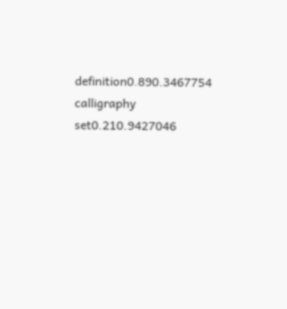definition0.890.3467754
calligraphy set0.210.9427046